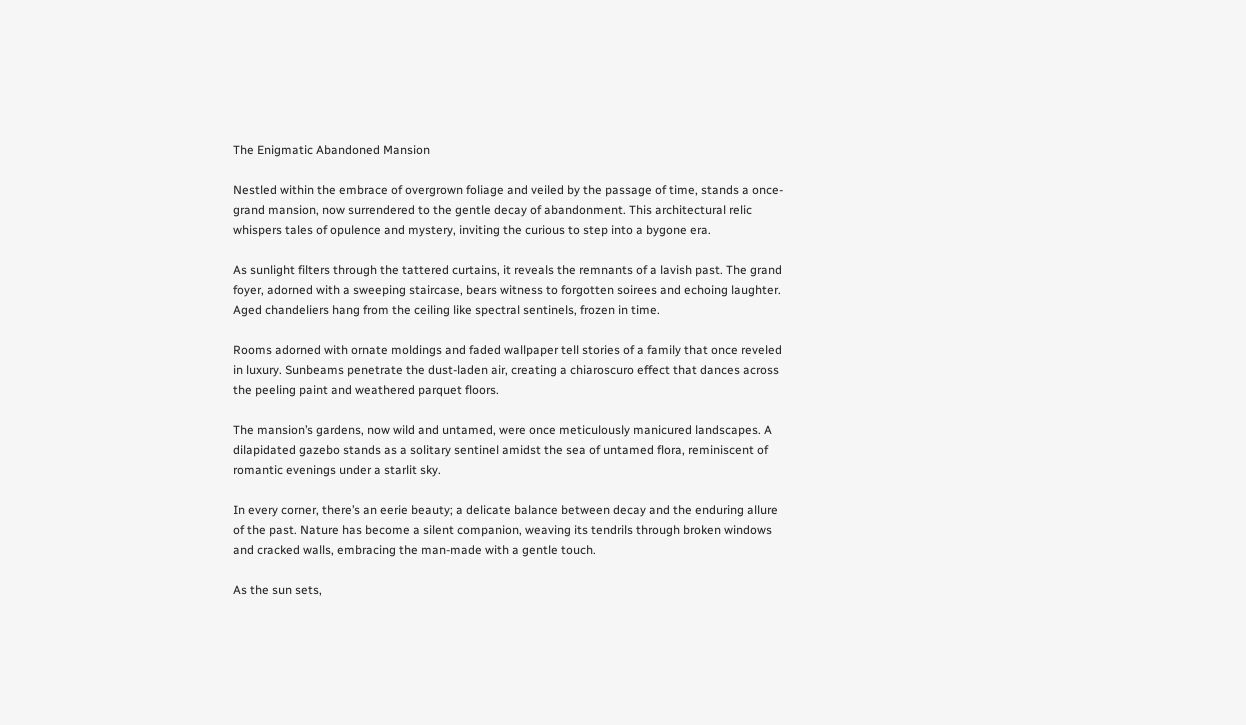The Enigmatic Abandoned Mansion

Nestled within the embrace of overgrown foliage and veiled by the passage of time, stands a once-grand mansion, now surrendered to the gentle decay of abandonment. This architectural relic whispers tales of opulence and mystery, inviting the curious to step into a bygone era.

As sunlight filters through the tattered curtains, it reveals the remnants of a lavish past. The grand foyer, adorned with a sweeping staircase, bears witness to forgotten soirees and echoing laughter. Aged chandeliers hang from the ceiling like spectral sentinels, frozen in time.

Rooms adorned with ornate moldings and faded wallpaper tell stories of a family that once reveled in luxury. Sunbeams penetrate the dust-laden air, creating a chiaroscuro effect that dances across the peeling paint and weathered parquet floors.

The mansion’s gardens, now wild and untamed, were once meticulously manicured landscapes. A dilapidated gazebo stands as a solitary sentinel amidst the sea of untamed flora, reminiscent of romantic evenings under a starlit sky.

In every corner, there’s an eerie beauty; a delicate balance between decay and the enduring allure of the past. Nature has become a silent companion, weaving its tendrils through broken windows and cracked walls, embracing the man-made with a gentle touch.

As the sun sets,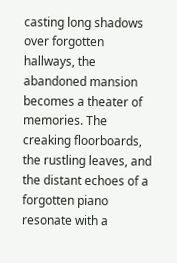casting long shadows over forgotten hallways, the abandoned mansion becomes a theater of memories. The creaking floorboards, the rustling leaves, and the distant echoes of a forgotten piano resonate with a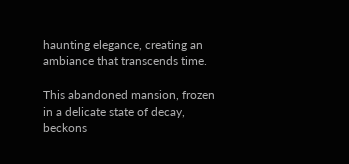haunting elegance, creating an ambiance that transcends time.

This abandoned mansion, frozen in a delicate state of decay, beckons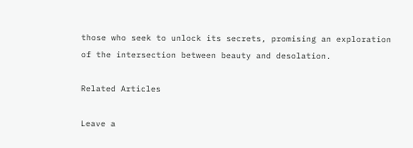those who seek to unlock its secrets, promising an exploration of the intersection between beauty and desolation.

Related Articles

Leave a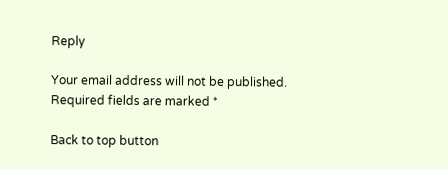Reply

Your email address will not be published. Required fields are marked *

Back to top button